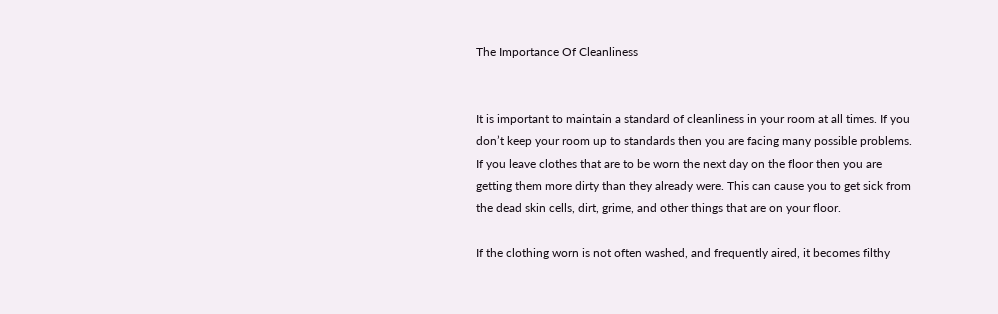The Importance Of Cleanliness


It is important to maintain a standard of cleanliness in your room at all times. If you don’t keep your room up to standards then you are facing many possible problems. If you leave clothes that are to be worn the next day on the floor then you are getting them more dirty than they already were. This can cause you to get sick from the dead skin cells, dirt, grime, and other things that are on your floor.

If the clothing worn is not often washed, and frequently aired, it becomes filthy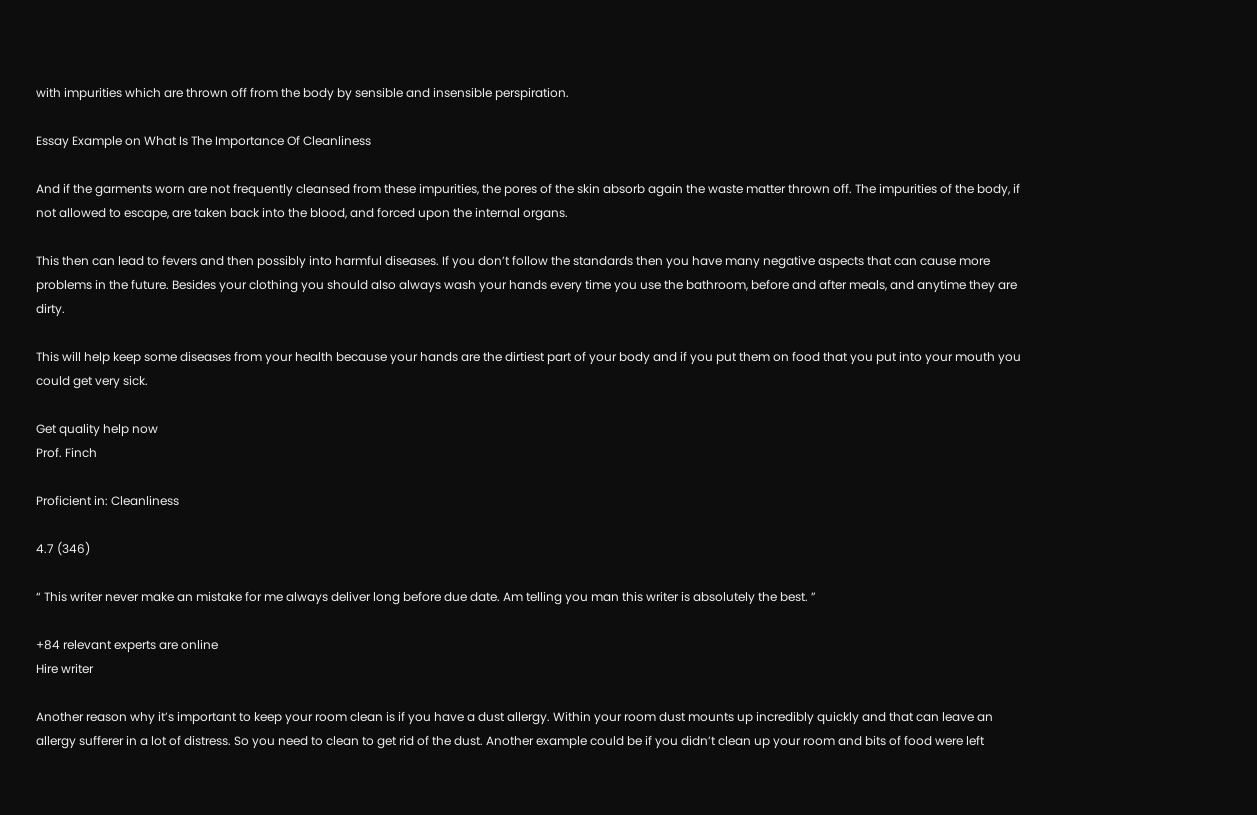with impurities which are thrown off from the body by sensible and insensible perspiration.

Essay Example on What Is The Importance Of Cleanliness

And if the garments worn are not frequently cleansed from these impurities, the pores of the skin absorb again the waste matter thrown off. The impurities of the body, if not allowed to escape, are taken back into the blood, and forced upon the internal organs.

This then can lead to fevers and then possibly into harmful diseases. If you don’t follow the standards then you have many negative aspects that can cause more problems in the future. Besides your clothing you should also always wash your hands every time you use the bathroom, before and after meals, and anytime they are dirty.

This will help keep some diseases from your health because your hands are the dirtiest part of your body and if you put them on food that you put into your mouth you could get very sick.

Get quality help now
Prof. Finch

Proficient in: Cleanliness

4.7 (346)

“ This writer never make an mistake for me always deliver long before due date. Am telling you man this writer is absolutely the best. ”

+84 relevant experts are online
Hire writer

Another reason why it’s important to keep your room clean is if you have a dust allergy. Within your room dust mounts up incredibly quickly and that can leave an allergy sufferer in a lot of distress. So you need to clean to get rid of the dust. Another example could be if you didn’t clean up your room and bits of food were left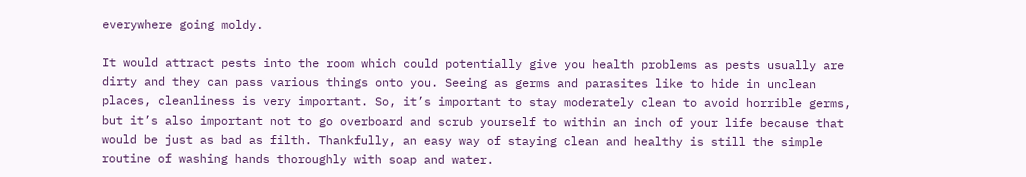everywhere going moldy.

It would attract pests into the room which could potentially give you health problems as pests usually are dirty and they can pass various things onto you. Seeing as germs and parasites like to hide in unclean places, cleanliness is very important. So, it’s important to stay moderately clean to avoid horrible germs, but it’s also important not to go overboard and scrub yourself to within an inch of your life because that would be just as bad as filth. Thankfully, an easy way of staying clean and healthy is still the simple routine of washing hands thoroughly with soap and water.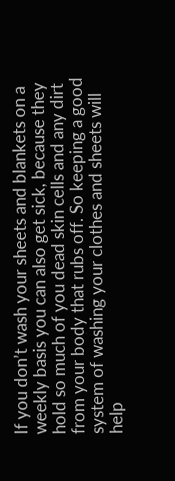If you don’t wash your sheets and blankets on a weekly basis you can also get sick, because they hold so much of you dead skin cells and any dirt from your body that rubs off. So keeping a good system of washing your clothes and sheets will help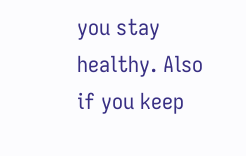you stay healthy. Also if you keep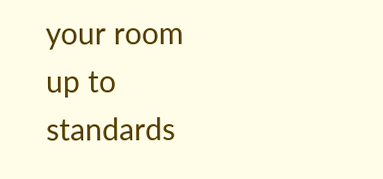your room up to standards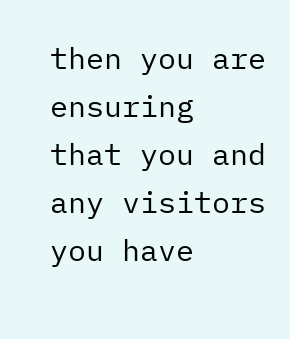then you are ensuring that you and any visitors you have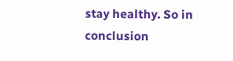stay healthy. So in conclusion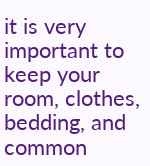it is very important to keep your room, clothes, bedding, and common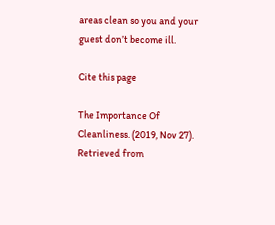areas clean so you and your guest don’t become ill.

Cite this page

The Importance Of Cleanliness. (2019, Nov 27). Retrieved from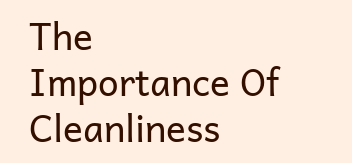The Importance Of Cleanliness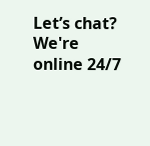Let’s chat?  We're online 24/7